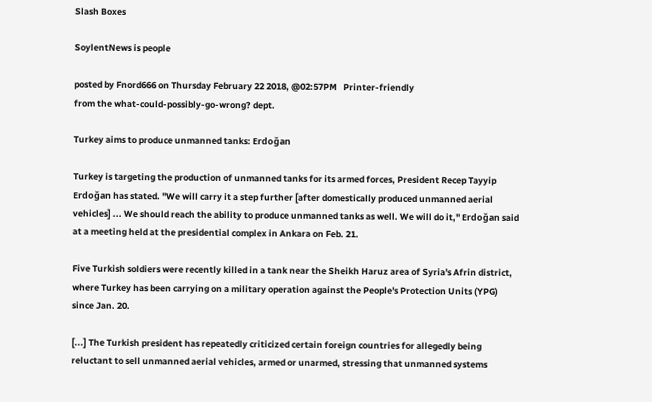Slash Boxes

SoylentNews is people

posted by Fnord666 on Thursday February 22 2018, @02:57PM   Printer-friendly
from the what-could-possibly-go-wrong? dept.

Turkey aims to produce unmanned tanks: Erdoğan

Turkey is targeting the production of unmanned tanks for its armed forces, President Recep Tayyip Erdoğan has stated. "We will carry it a step further [after domestically produced unmanned aerial vehicles] ... We should reach the ability to produce unmanned tanks as well. We will do it," Erdoğan said at a meeting held at the presidential complex in Ankara on Feb. 21.

Five Turkish soldiers were recently killed in a tank near the Sheikh Haruz area of Syria's Afrin district, where Turkey has been carrying on a military operation against the People's Protection Units (YPG) since Jan. 20.

[...] The Turkish president has repeatedly criticized certain foreign countries for allegedly being reluctant to sell unmanned aerial vehicles, armed or unarmed, stressing that unmanned systems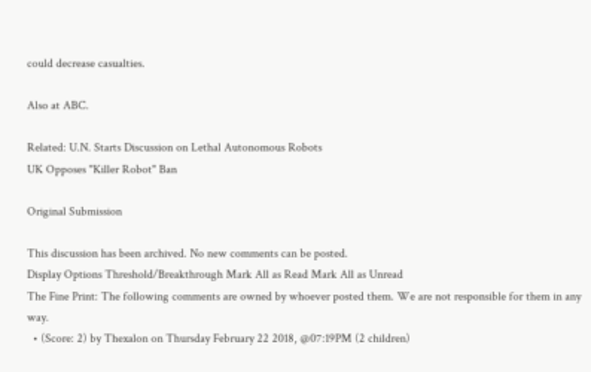could decrease casualties.

Also at ABC.

Related: U.N. Starts Discussion on Lethal Autonomous Robots
UK Opposes "Killer Robot" Ban

Original Submission

This discussion has been archived. No new comments can be posted.
Display Options Threshold/Breakthrough Mark All as Read Mark All as Unread
The Fine Print: The following comments are owned by whoever posted them. We are not responsible for them in any way.
  • (Score: 2) by Thexalon on Thursday February 22 2018, @07:19PM (2 children)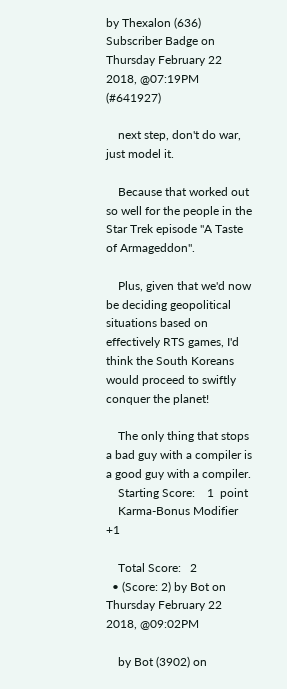by Thexalon (636) Subscriber Badge on Thursday February 22 2018, @07:19PM (#641927)

    next step, don't do war, just model it.

    Because that worked out so well for the people in the Star Trek episode "A Taste of Armageddon".

    Plus, given that we'd now be deciding geopolitical situations based on effectively RTS games, I'd think the South Koreans would proceed to swiftly conquer the planet!

    The only thing that stops a bad guy with a compiler is a good guy with a compiler.
    Starting Score:    1  point
    Karma-Bonus Modifier   +1

    Total Score:   2
  • (Score: 2) by Bot on Thursday February 22 2018, @09:02PM

    by Bot (3902) on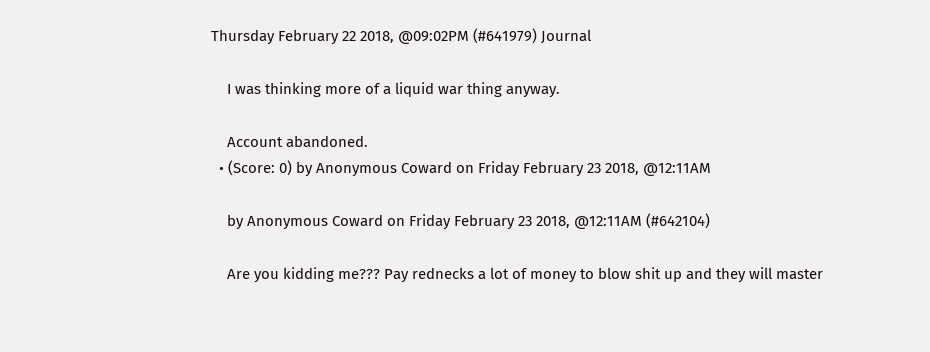Thursday February 22 2018, @09:02PM (#641979) Journal

    I was thinking more of a liquid war thing anyway.

    Account abandoned.
  • (Score: 0) by Anonymous Coward on Friday February 23 2018, @12:11AM

    by Anonymous Coward on Friday February 23 2018, @12:11AM (#642104)

    Are you kidding me??? Pay rednecks a lot of money to blow shit up and they will master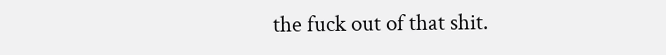the fuck out of that shit.